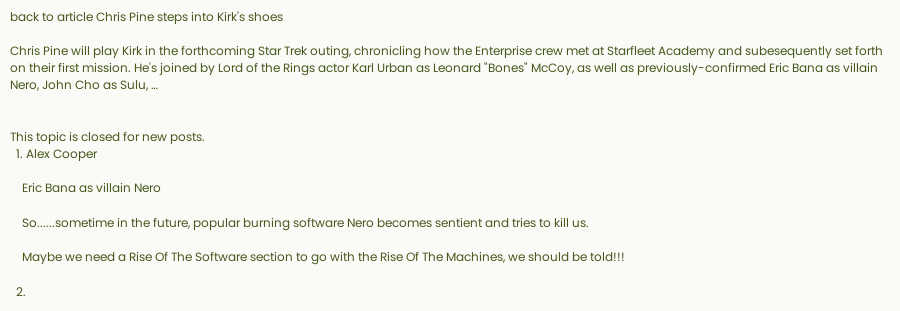back to article Chris Pine steps into Kirk's shoes

Chris Pine will play Kirk in the forthcoming Star Trek outing, chronicling how the Enterprise crew met at Starfleet Academy and subesequently set forth on their first mission. He's joined by Lord of the Rings actor Karl Urban as Leonard "Bones" McCoy, as well as previously-confirmed Eric Bana as villain Nero, John Cho as Sulu, …


This topic is closed for new posts.
  1. Alex Cooper

    Eric Bana as villain Nero

    So......sometime in the future, popular burning software Nero becomes sentient and tries to kill us.

    Maybe we need a Rise Of The Software section to go with the Rise Of The Machines, we should be told!!!

  2.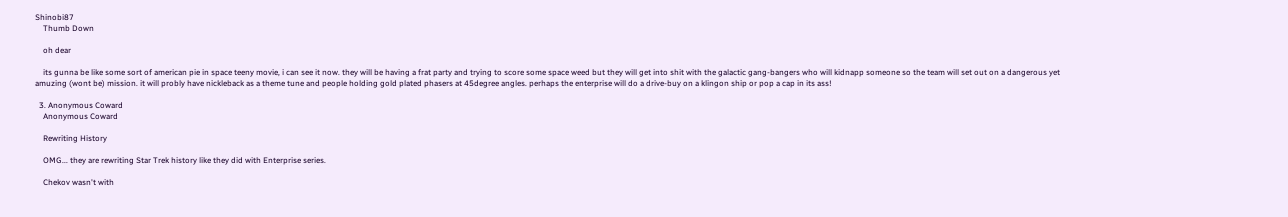Shinobi87
    Thumb Down

    oh dear

    its gunna be like some sort of american pie in space teeny movie, i can see it now. they will be having a frat party and trying to score some space weed but they will get into shit with the galactic gang-bangers who will kidnapp someone so the team will set out on a dangerous yet amuzing (wont be) mission. it will probly have nickleback as a theme tune and people holding gold plated phasers at 45degree angles. perhaps the enterprise will do a drive-buy on a klingon ship or pop a cap in its ass!

  3. Anonymous Coward
    Anonymous Coward

    Rewriting History

    OMG... they are rewriting Star Trek history like they did with Enterprise series.

    Chekov wasn't with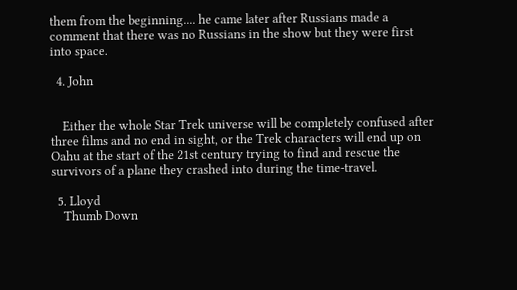them from the beginning.... he came later after Russians made a comment that there was no Russians in the show but they were first into space.

  4. John


    Either the whole Star Trek universe will be completely confused after three films and no end in sight, or the Trek characters will end up on Oahu at the start of the 21st century trying to find and rescue the survivors of a plane they crashed into during the time-travel.

  5. Lloyd
    Thumb Down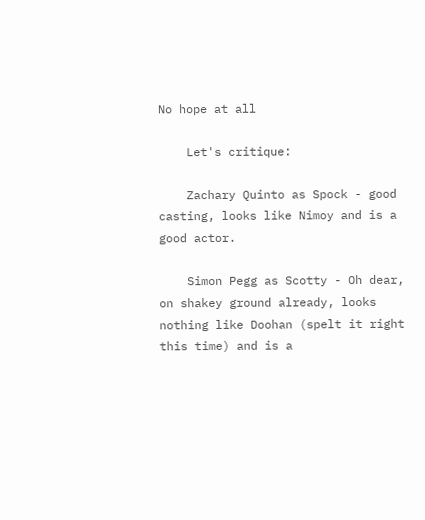No hope at all

    Let's critique:

    Zachary Quinto as Spock - good casting, looks like Nimoy and is a good actor.

    Simon Pegg as Scotty - Oh dear, on shakey ground already, looks nothing like Doohan (spelt it right this time) and is a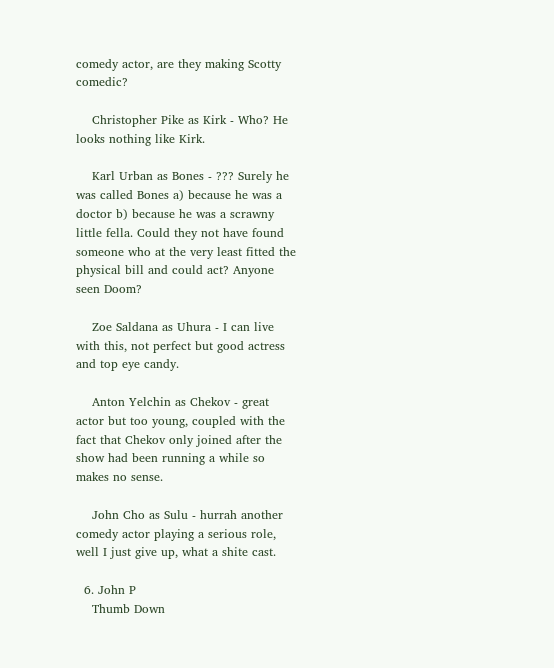comedy actor, are they making Scotty comedic?

    Christopher Pike as Kirk - Who? He looks nothing like Kirk.

    Karl Urban as Bones - ??? Surely he was called Bones a) because he was a doctor b) because he was a scrawny little fella. Could they not have found someone who at the very least fitted the physical bill and could act? Anyone seen Doom?

    Zoe Saldana as Uhura - I can live with this, not perfect but good actress and top eye candy.

    Anton Yelchin as Chekov - great actor but too young, coupled with the fact that Chekov only joined after the show had been running a while so makes no sense.

    John Cho as Sulu - hurrah another comedy actor playing a serious role, well I just give up, what a shite cast.

  6. John P
    Thumb Down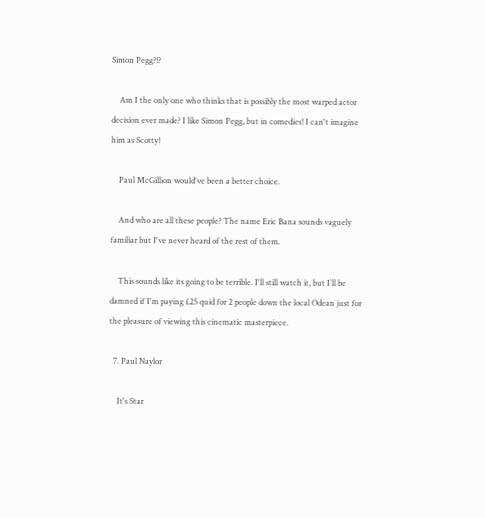Simon Pegg?!?

    Am I the only one who thinks that is possibly the most warped actor decision ever made? I like Simon Pegg, but in comedies! I can't imagine him as Scotty!

    Paul McGillion would've been a better choice.

    And who are all these people? The name Eric Bana sounds vaguely familiar but I've never heard of the rest of them.

    This sounds like its going to be terrible. I'll still watch it, but I`ll be damned if I'm paying £25 quid for 2 people down the local Odean just for the pleasure of viewing this cinematic masterpiece.

  7. Paul Naylor

    It's Star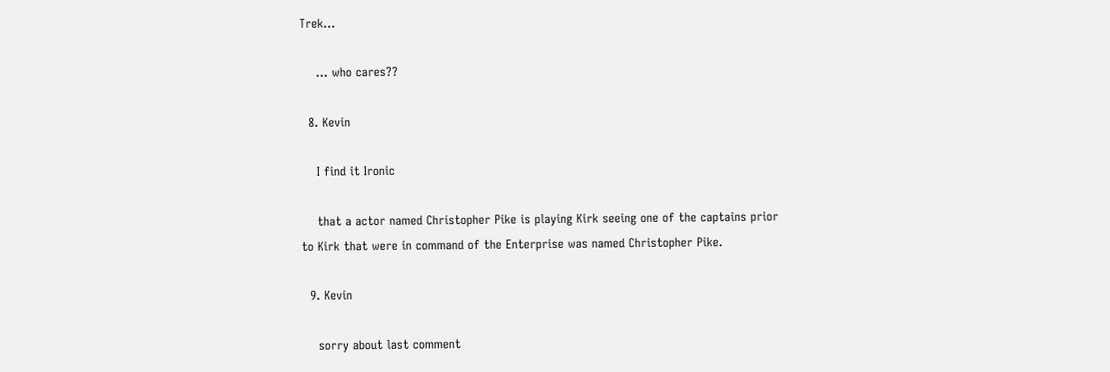Trek...

    ... who cares??

  8. Kevin

    I find it Ironic

    that a actor named Christopher Pike is playing Kirk seeing one of the captains prior to Kirk that were in command of the Enterprise was named Christopher Pike.

  9. Kevin

    sorry about last comment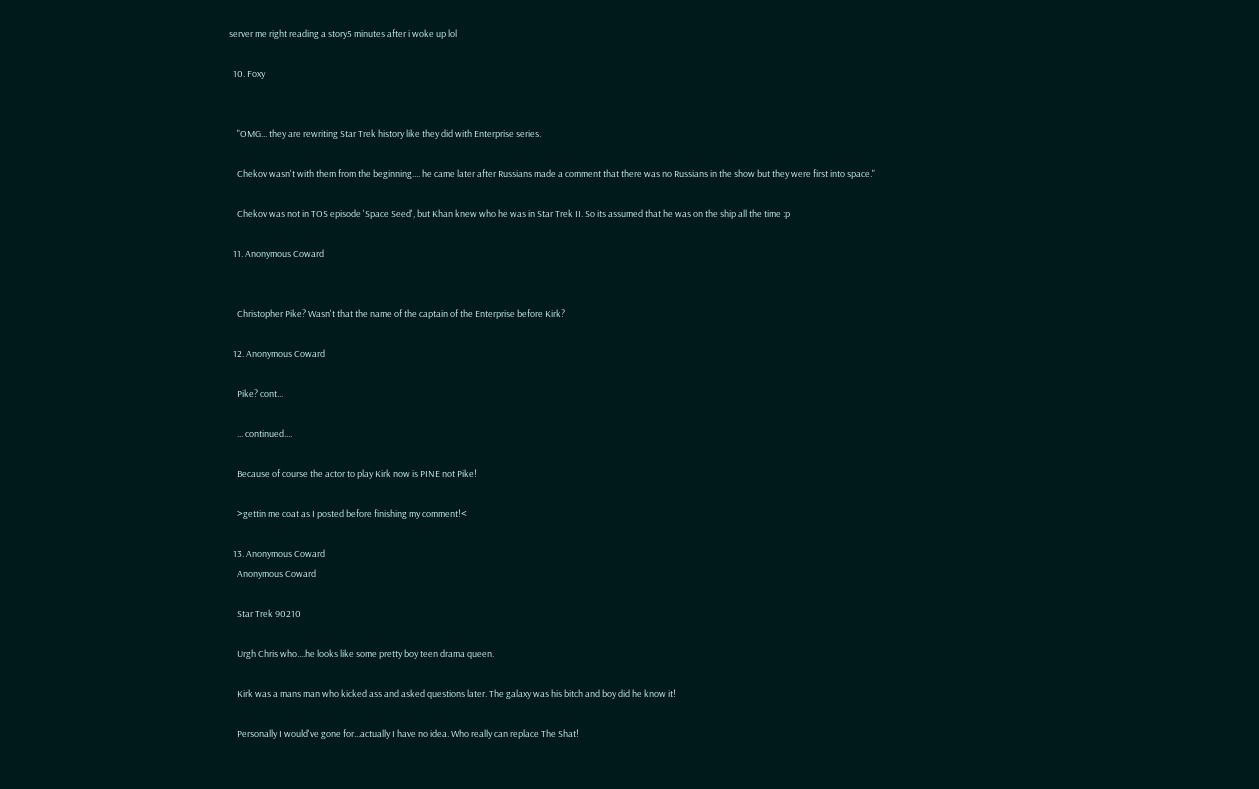server me right reading a story5 minutes after i woke up lol

  10. Foxy


    "OMG... they are rewriting Star Trek history like they did with Enterprise series.

    Chekov wasn't with them from the beginning.... he came later after Russians made a comment that there was no Russians in the show but they were first into space."

    Chekov was not in TOS episode 'Space Seed', but Khan knew who he was in Star Trek II. So its assumed that he was on the ship all the time :p

  11. Anonymous Coward


    Christopher Pike? Wasn't that the name of the captain of the Enterprise before Kirk?

  12. Anonymous Coward

    Pike? cont...

    ... continued....

    Because of course the actor to play Kirk now is PINE not Pike!

    >gettin me coat as I posted before finishing my comment!<

  13. Anonymous Coward
    Anonymous Coward

    Star Trek 90210

    Urgh Chris who....he looks like some pretty boy teen drama queen.

    Kirk was a mans man who kicked ass and asked questions later. The galaxy was his bitch and boy did he know it!

    Personally I would've gone for...actually I have no idea. Who really can replace The Shat!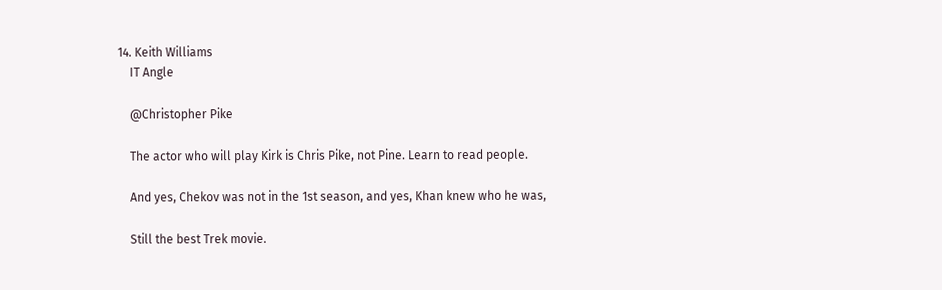14. Keith Williams
    IT Angle

    @Christopher Pike

    The actor who will play Kirk is Chris Pike, not Pine. Learn to read people.

    And yes, Chekov was not in the 1st season, and yes, Khan knew who he was,

    Still the best Trek movie.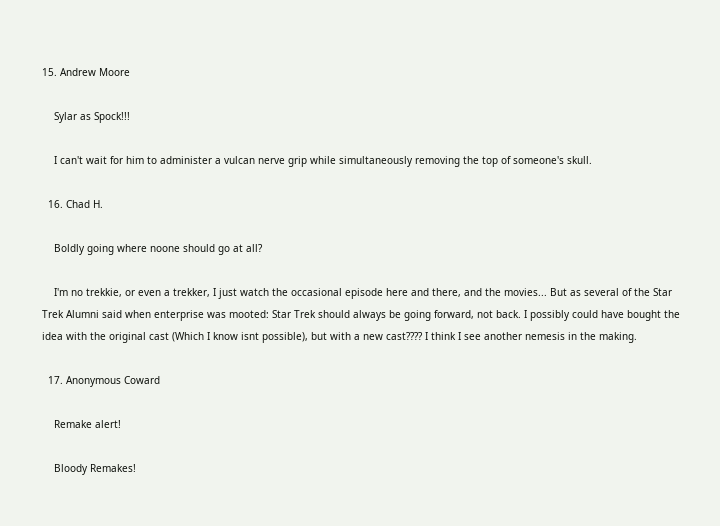15. Andrew Moore

    Sylar as Spock!!!

    I can't wait for him to administer a vulcan nerve grip while simultaneously removing the top of someone's skull.

  16. Chad H.

    Boldly going where noone should go at all?

    I'm no trekkie, or even a trekker, I just watch the occasional episode here and there, and the movies... But as several of the Star Trek Alumni said when enterprise was mooted: Star Trek should always be going forward, not back. I possibly could have bought the idea with the original cast (Which I know isnt possible), but with a new cast???? I think I see another nemesis in the making.

  17. Anonymous Coward

    Remake alert!

    Bloody Remakes!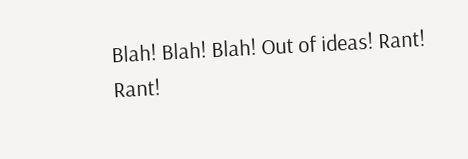Blah! Blah! Blah! Out of ideas! Rant! Rant!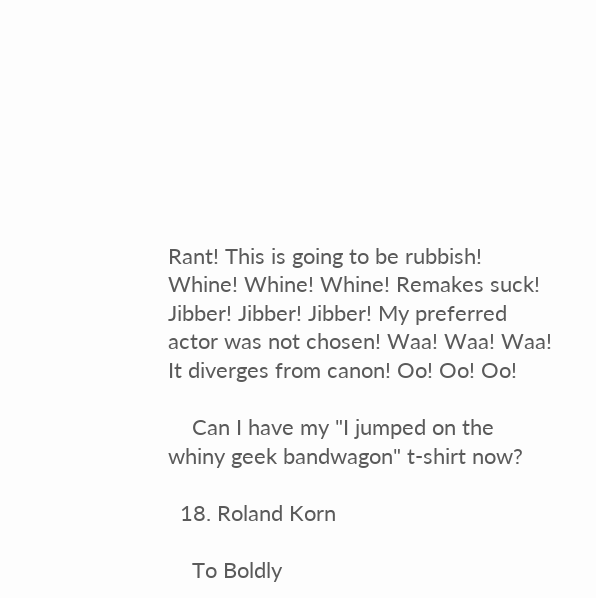Rant! This is going to be rubbish! Whine! Whine! Whine! Remakes suck! Jibber! Jibber! Jibber! My preferred actor was not chosen! Waa! Waa! Waa! It diverges from canon! Oo! Oo! Oo!

    Can I have my "I jumped on the whiny geek bandwagon" t-shirt now?

  18. Roland Korn

    To Boldly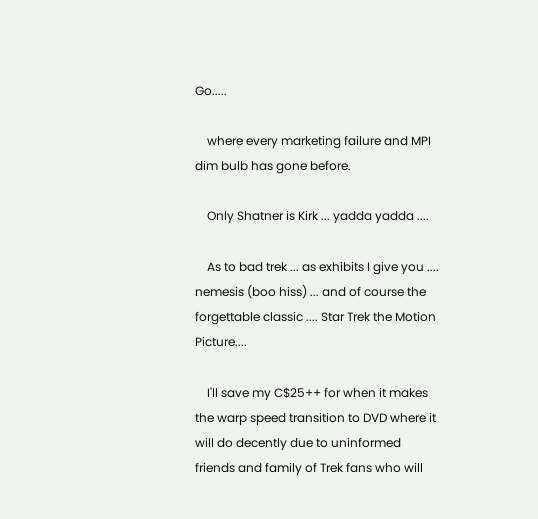Go.....

    where every marketing failure and MPI dim bulb has gone before.

    Only Shatner is Kirk ... yadda yadda ....

    As to bad trek ... as exhibits I give you .... nemesis (boo hiss) ... and of course the forgettable classic .... Star Trek the Motion Picture....

    I'll save my C$25++ for when it makes the warp speed transition to DVD where it will do decently due to uninformed friends and family of Trek fans who will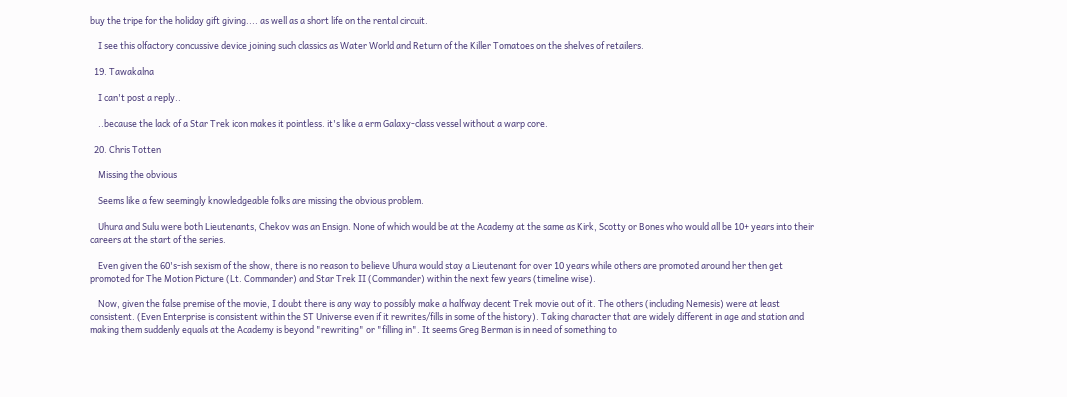buy the tripe for the holiday gift giving.... as well as a short life on the rental circuit.

    I see this olfactory concussive device joining such classics as Water World and Return of the Killer Tomatoes on the shelves of retailers.

  19. Tawakalna

    I can't post a reply..

    ..because the lack of a Star Trek icon makes it pointless. it's like a erm Galaxy-class vessel without a warp core.

  20. Chris Totten

    Missing the obvious

    Seems like a few seemingly knowledgeable folks are missing the obvious problem.

    Uhura and Sulu were both Lieutenants, Chekov was an Ensign. None of which would be at the Academy at the same as Kirk, Scotty or Bones who would all be 10+ years into their careers at the start of the series.

    Even given the 60's-ish sexism of the show, there is no reason to believe Uhura would stay a Lieutenant for over 10 years while others are promoted around her then get promoted for The Motion Picture (Lt. Commander) and Star Trek II (Commander) within the next few years (timeline wise).

    Now, given the false premise of the movie, I doubt there is any way to possibly make a halfway decent Trek movie out of it. The others (including Nemesis) were at least consistent. (Even Enterprise is consistent within the ST Universe even if it rewrites/fills in some of the history). Taking character that are widely different in age and station and making them suddenly equals at the Academy is beyond "rewriting" or "filling in". It seems Greg Berman is in need of something to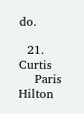do.

  21. Curtis
    Paris Hilton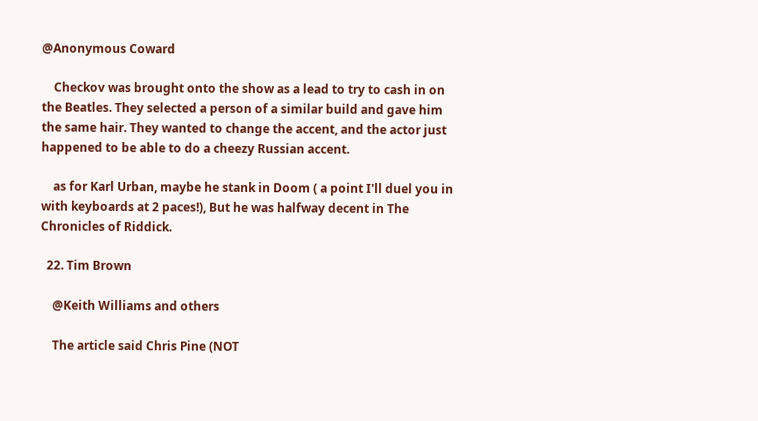@Anonymous Coward

    Checkov was brought onto the show as a lead to try to cash in on the Beatles. They selected a person of a similar build and gave him the same hair. They wanted to change the accent, and the actor just happened to be able to do a cheezy Russian accent.

    as for Karl Urban, maybe he stank in Doom ( a point I'll duel you in with keyboards at 2 paces!), But he was halfway decent in The Chronicles of Riddick.

  22. Tim Brown

    @Keith Williams and others

    The article said Chris Pine (NOT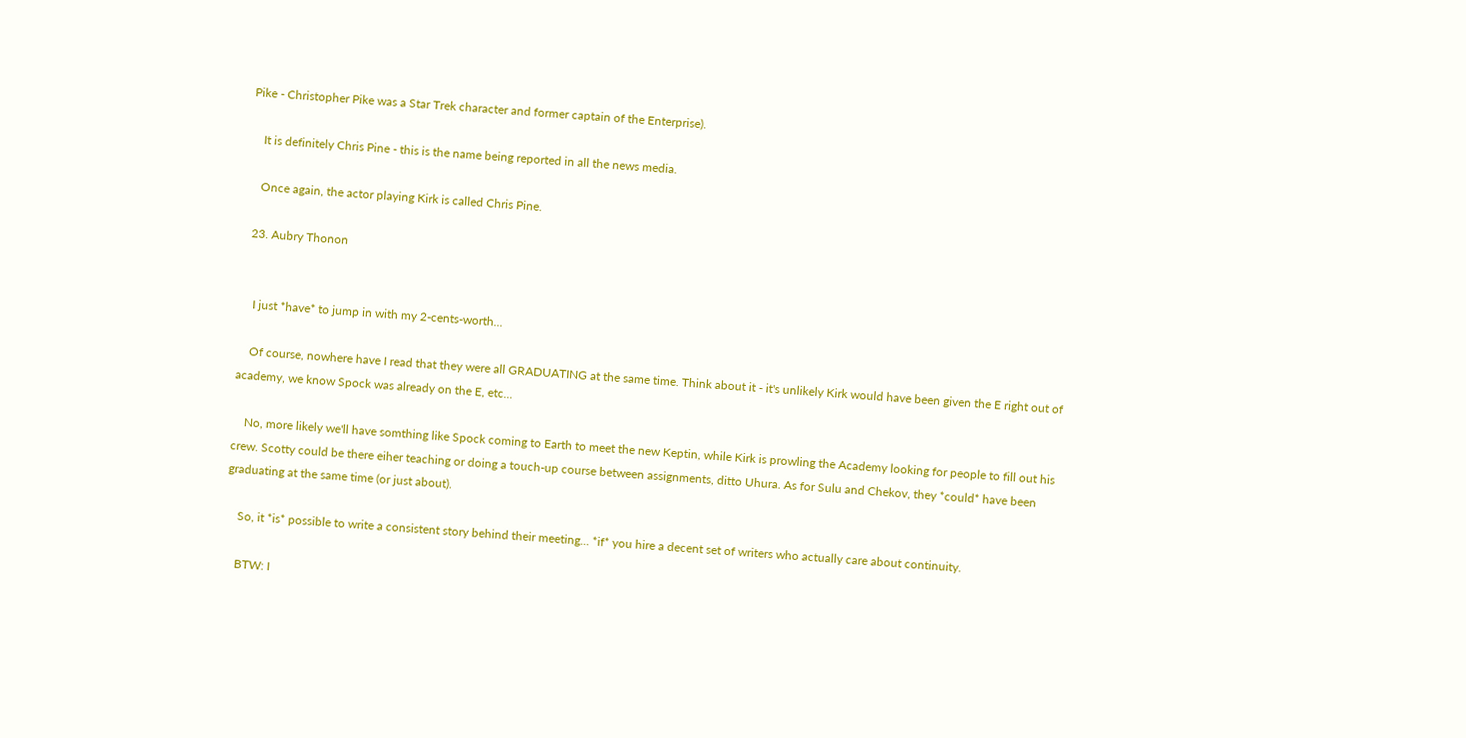Pike - Christopher Pike was a Star Trek character and former captain of the Enterprise).

    It is definitely Chris Pine - this is the name being reported in all the news media.

    Once again, the actor playing Kirk is called Chris Pine.

  23. Aubry Thonon


    I just *have* to jump in with my 2-cents-worth...

    Of course, nowhere have I read that they were all GRADUATING at the same time. Think about it - it's unlikely Kirk would have been given the E right out of academy, we know Spock was already on the E, etc...

    No, more likely we'll have somthing like Spock coming to Earth to meet the new Keptin, while Kirk is prowling the Academy looking for people to fill out his crew. Scotty could be there eiher teaching or doing a touch-up course between assignments, ditto Uhura. As for Sulu and Chekov, they *could* have been graduating at the same time (or just about).

    So, it *is* possible to write a consistent story behind their meeting... *if* you hire a decent set of writers who actually care about continuity.

    BTW: I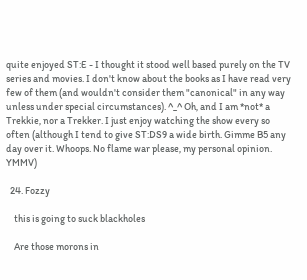quite enjoyed ST:E - I thought it stood well based purely on the TV series and movies. I don't know about the books as I have read very few of them (and wouldn't consider them "canonical" in any way unless under special circumstances). ^_^ Oh, and I am *not* a Trekkie, nor a Trekker. I just enjoy watching the show every so often (although I tend to give ST:DS9 a wide birth. Gimme B5 any day over it. Whoops. No flame war please, my personal opinion. YMMV)

  24. Fozzy

    this is going to suck blackholes

    Are those morons in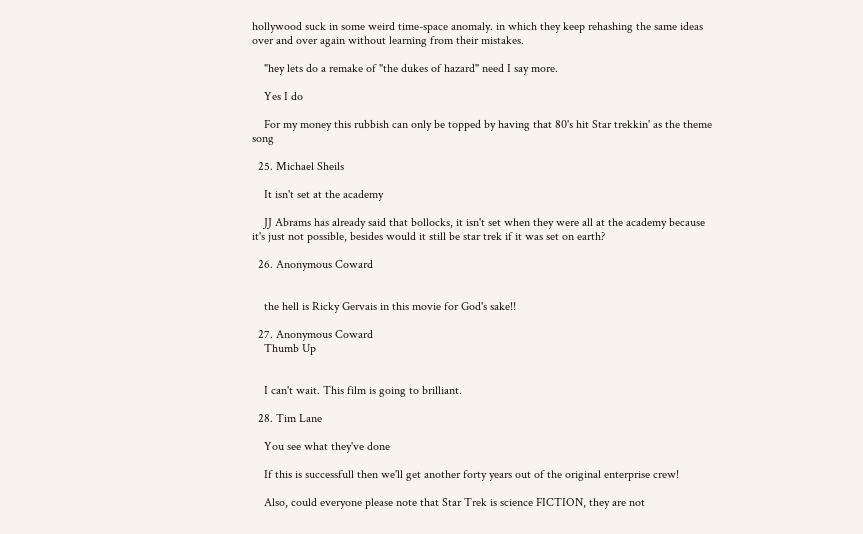hollywood suck in some weird time-space anomaly. in which they keep rehashing the same ideas over and over again without learning from their mistakes.

    "hey lets do a remake of "the dukes of hazard" need I say more.

    Yes I do

    For my money this rubbish can only be topped by having that 80's hit Star trekkin' as the theme song

  25. Michael Sheils

    It isn't set at the academy

    JJ Abrams has already said that bollocks, it isn't set when they were all at the academy because it's just not possible, besides would it still be star trek if it was set on earth?

  26. Anonymous Coward


    the hell is Ricky Gervais in this movie for God's sake!!

  27. Anonymous Coward
    Thumb Up


    I can't wait. This film is going to brilliant.

  28. Tim Lane

    You see what they've done

    If this is successfull then we'll get another forty years out of the original enterprise crew!

    Also, could everyone please note that Star Trek is science FICTION, they are not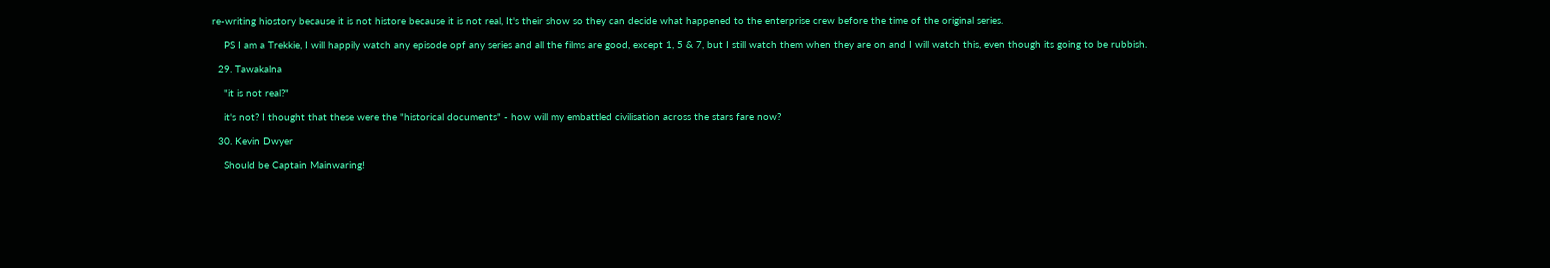re-writing hiostory because it is not histore because it is not real, It's their show so they can decide what happened to the enterprise crew before the time of the original series.

    PS I am a Trekkie, I will happily watch any episode opf any series and all the films are good, except 1, 5 & 7, but I still watch them when they are on and I will watch this, even though its going to be rubbish.

  29. Tawakalna

    "it is not real?"

    it's not? I thought that these were the "historical documents" - how will my embattled civilisation across the stars fare now?

  30. Kevin Dwyer

    Should be Captain Mainwaring!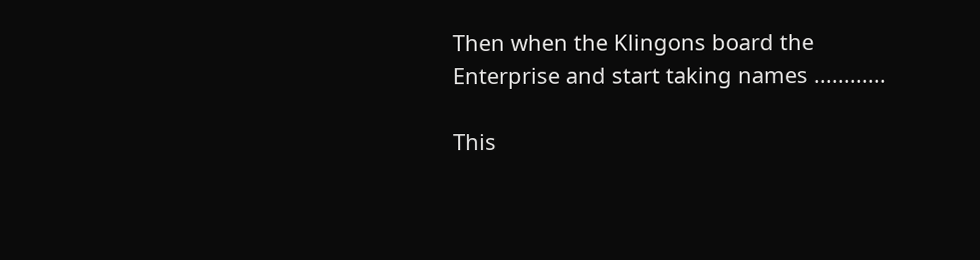Then when the Klingons board the Enterprise and start taking names ............

This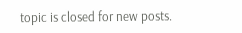topic is closed for new posts.